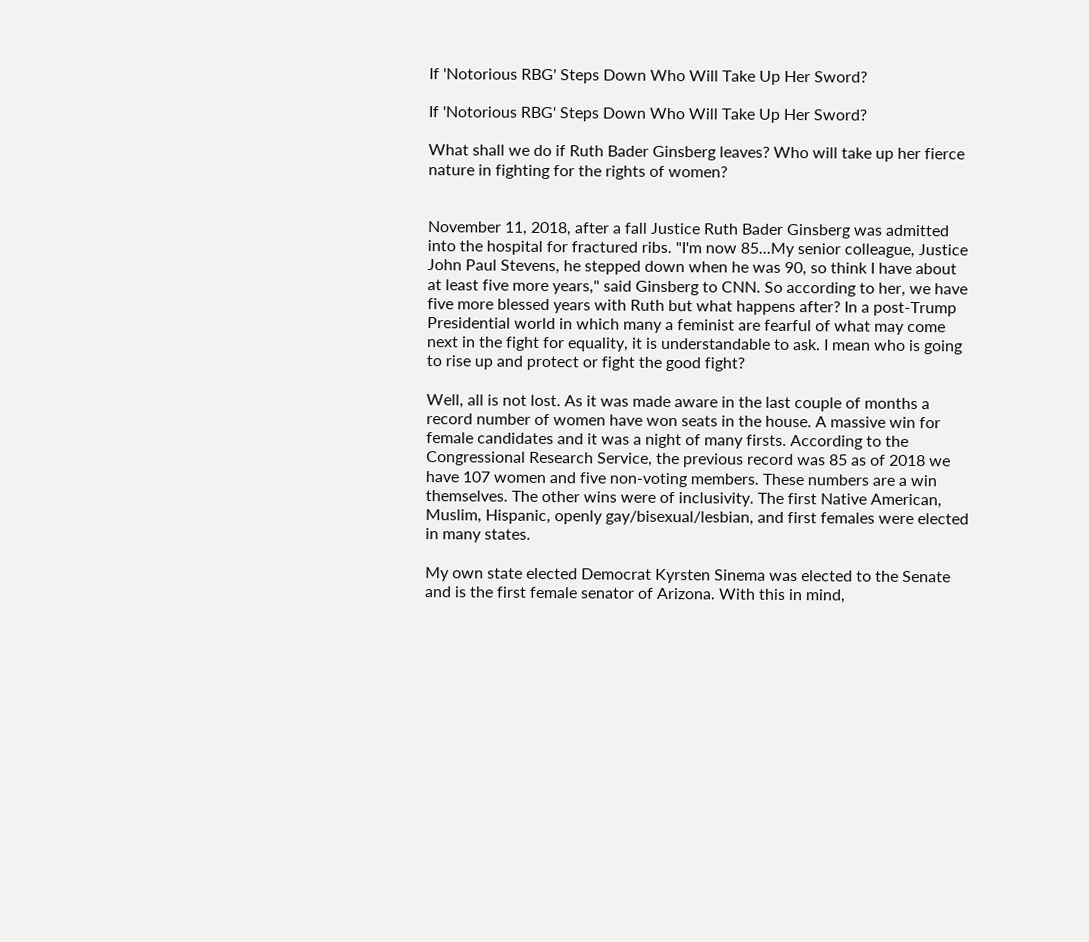If 'Notorious RBG' Steps Down Who Will Take Up Her Sword?

If 'Notorious RBG' Steps Down Who Will Take Up Her Sword?

What shall we do if Ruth Bader Ginsberg leaves? Who will take up her fierce nature in fighting for the rights of women?


November 11, 2018, after a fall Justice Ruth Bader Ginsberg was admitted into the hospital for fractured ribs. "I'm now 85...My senior colleague, Justice John Paul Stevens, he stepped down when he was 90, so think I have about at least five more years," said Ginsberg to CNN. So according to her, we have five more blessed years with Ruth but what happens after? In a post-Trump Presidential world in which many a feminist are fearful of what may come next in the fight for equality, it is understandable to ask. I mean who is going to rise up and protect or fight the good fight?

Well, all is not lost. As it was made aware in the last couple of months a record number of women have won seats in the house. A massive win for female candidates and it was a night of many firsts. According to the Congressional Research Service, the previous record was 85 as of 2018 we have 107 women and five non-voting members. These numbers are a win themselves. The other wins were of inclusivity. The first Native American, Muslim, Hispanic, openly gay/bisexual/lesbian, and first females were elected in many states.

My own state elected Democrat Kyrsten Sinema was elected to the Senate and is the first female senator of Arizona. With this in mind,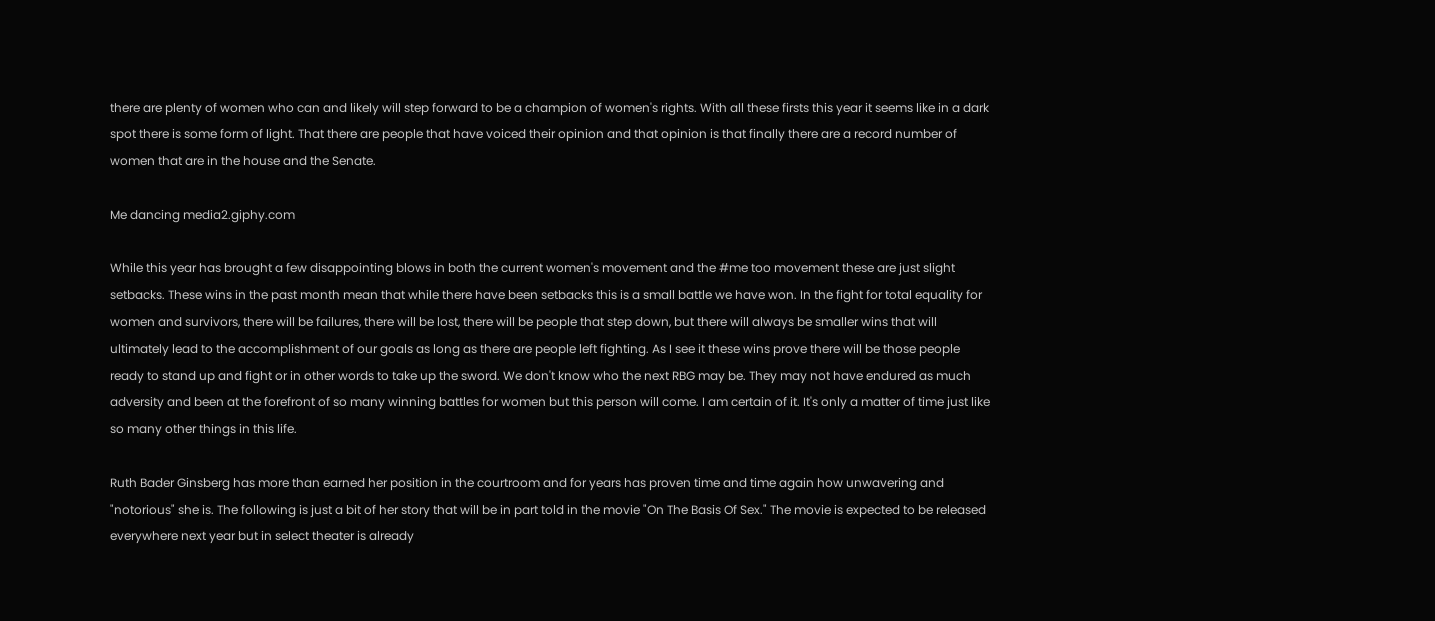there are plenty of women who can and likely will step forward to be a champion of women's rights. With all these firsts this year it seems like in a dark spot there is some form of light. That there are people that have voiced their opinion and that opinion is that finally there are a record number of women that are in the house and the Senate.

Me dancing media2.giphy.com

While this year has brought a few disappointing blows in both the current women's movement and the #me too movement these are just slight setbacks. These wins in the past month mean that while there have been setbacks this is a small battle we have won. In the fight for total equality for women and survivors, there will be failures, there will be lost, there will be people that step down, but there will always be smaller wins that will ultimately lead to the accomplishment of our goals as long as there are people left fighting. As I see it these wins prove there will be those people ready to stand up and fight or in other words to take up the sword. We don't know who the next RBG may be. They may not have endured as much adversity and been at the forefront of so many winning battles for women but this person will come. I am certain of it. It's only a matter of time just like so many other things in this life.

Ruth Bader Ginsberg has more than earned her position in the courtroom and for years has proven time and time again how unwavering and "notorious" she is. The following is just a bit of her story that will be in part told in the movie "On The Basis Of Sex." The movie is expected to be released everywhere next year but in select theater is already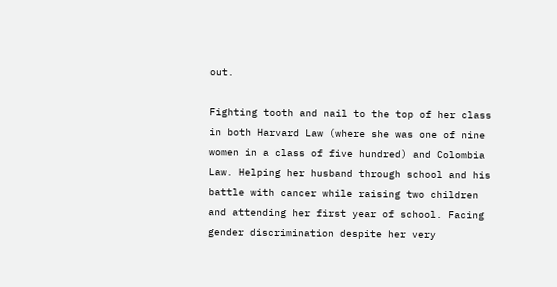out.

Fighting tooth and nail to the top of her class in both Harvard Law (where she was one of nine women in a class of five hundred) and Colombia Law. Helping her husband through school and his battle with cancer while raising two children and attending her first year of school. Facing gender discrimination despite her very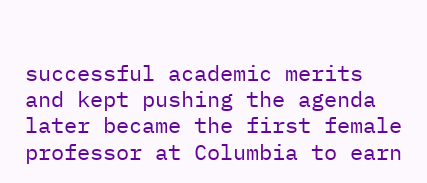successful academic merits and kept pushing the agenda later became the first female professor at Columbia to earn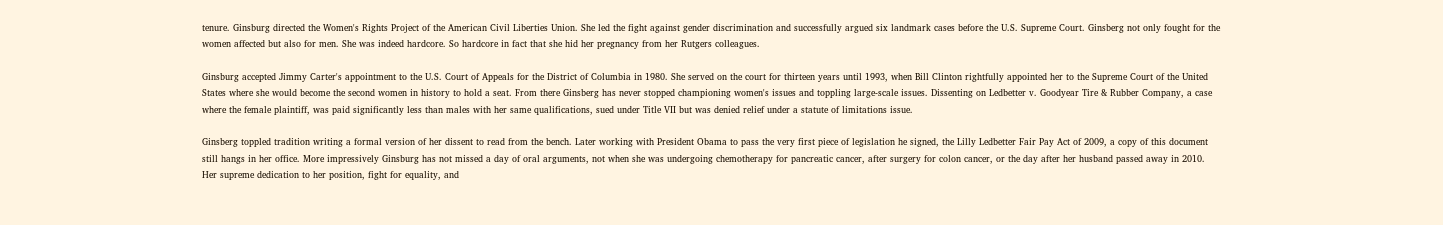tenure. Ginsburg directed the Women's Rights Project of the American Civil Liberties Union. She led the fight against gender discrimination and successfully argued six landmark cases before the U.S. Supreme Court. Ginsberg not only fought for the women affected but also for men. She was indeed hardcore. So hardcore in fact that she hid her pregnancy from her Rutgers colleagues.

Ginsburg accepted Jimmy Carter's appointment to the U.S. Court of Appeals for the District of Columbia in 1980. She served on the court for thirteen years until 1993, when Bill Clinton rightfully appointed her to the Supreme Court of the United States where she would become the second women in history to hold a seat. From there Ginsberg has never stopped championing women's issues and toppling large-scale issues. Dissenting on Ledbetter v. Goodyear Tire & Rubber Company, a case where the female plaintiff, was paid significantly less than males with her same qualifications, sued under Title VII but was denied relief under a statute of limitations issue.

Ginsberg toppled tradition writing a formal version of her dissent to read from the bench. Later working with President Obama to pass the very first piece of legislation he signed, the Lilly Ledbetter Fair Pay Act of 2009, a copy of this document still hangs in her office. More impressively Ginsburg has not missed a day of oral arguments, not when she was undergoing chemotherapy for pancreatic cancer, after surgery for colon cancer, or the day after her husband passed away in 2010. Her supreme dedication to her position, fight for equality, and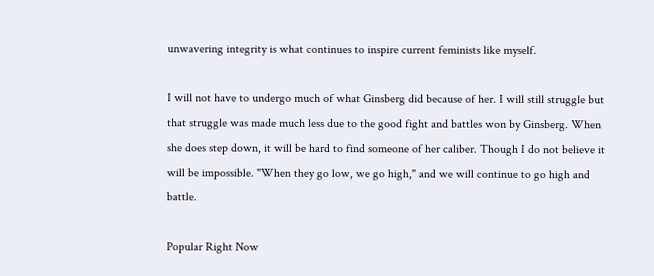unwavering integrity is what continues to inspire current feminists like myself.

I will not have to undergo much of what Ginsberg did because of her. I will still struggle but that struggle was made much less due to the good fight and battles won by Ginsberg. When she does step down, it will be hard to find someone of her caliber. Though I do not believe it will be impossible. "When they go low, we go high," and we will continue to go high and battle.

Popular Right Now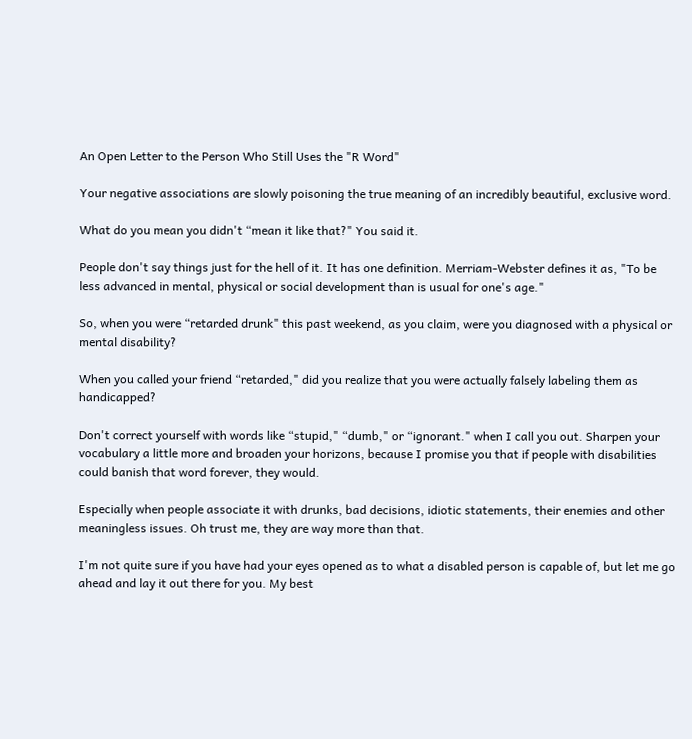An Open Letter to the Person Who Still Uses the "R Word"

Your negative associations are slowly poisoning the true meaning of an incredibly beautiful, exclusive word.

What do you mean you didn't “mean it like that?" You said it.

People don't say things just for the hell of it. It has one definition. Merriam-Webster defines it as, "To be less advanced in mental, physical or social development than is usual for one's age."

So, when you were “retarded drunk" this past weekend, as you claim, were you diagnosed with a physical or mental disability?

When you called your friend “retarded," did you realize that you were actually falsely labeling them as handicapped?

Don't correct yourself with words like “stupid," “dumb," or “ignorant." when I call you out. Sharpen your vocabulary a little more and broaden your horizons, because I promise you that if people with disabilities could banish that word forever, they would.

Especially when people associate it with drunks, bad decisions, idiotic statements, their enemies and other meaningless issues. Oh trust me, they are way more than that.

I'm not quite sure if you have had your eyes opened as to what a disabled person is capable of, but let me go ahead and lay it out there for you. My best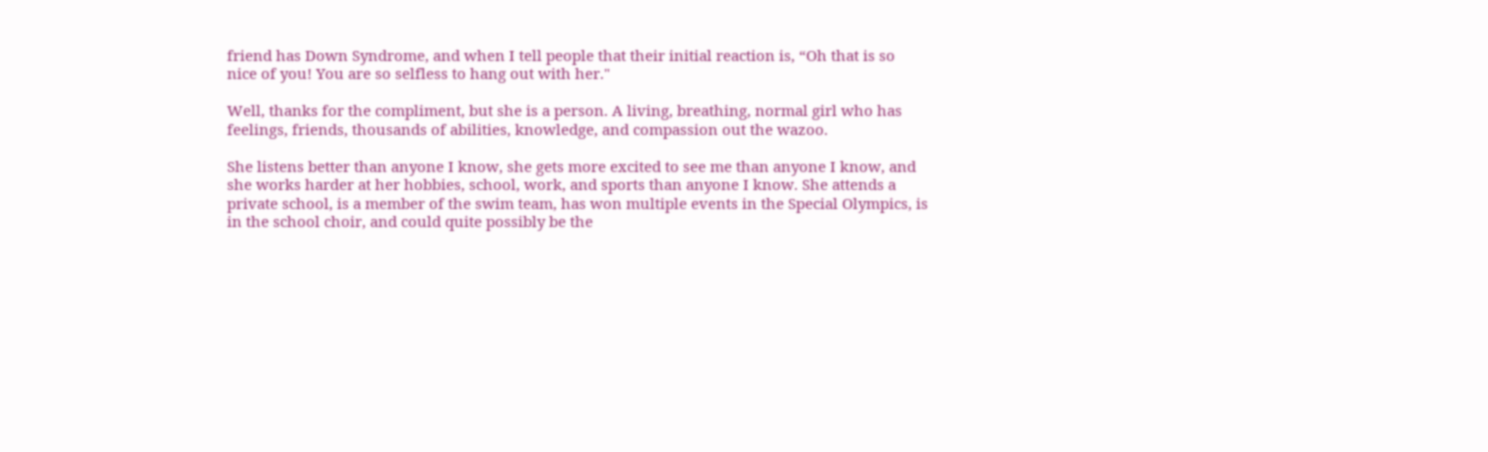friend has Down Syndrome, and when I tell people that their initial reaction is, “Oh that is so nice of you! You are so selfless to hang out with her."

Well, thanks for the compliment, but she is a person. A living, breathing, normal girl who has feelings, friends, thousands of abilities, knowledge, and compassion out the wazoo.

She listens better than anyone I know, she gets more excited to see me than anyone I know, and she works harder at her hobbies, school, work, and sports than anyone I know. She attends a private school, is a member of the swim team, has won multiple events in the Special Olympics, is in the school choir, and could quite possibly be the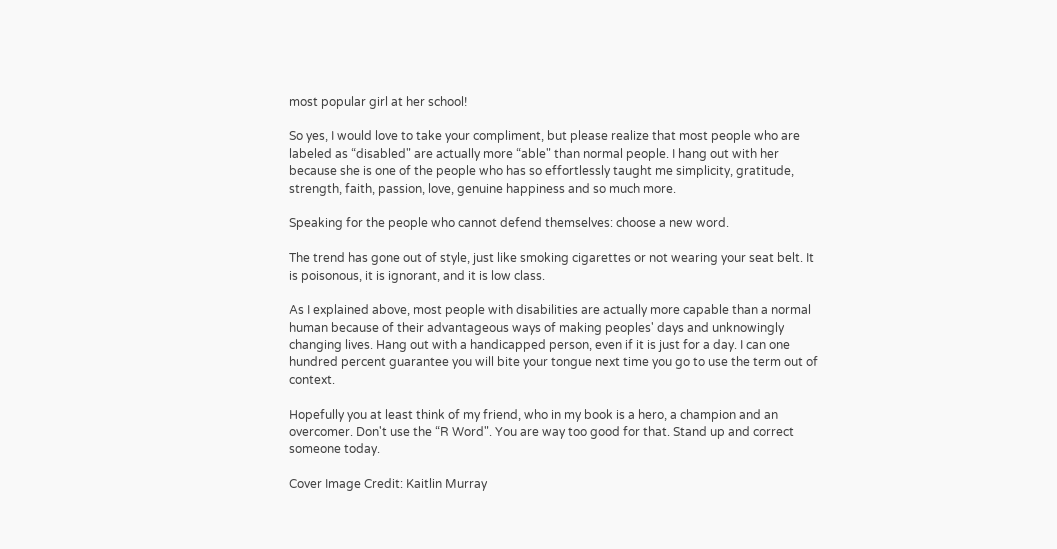most popular girl at her school!

So yes, I would love to take your compliment, but please realize that most people who are labeled as “disabled" are actually more “able" than normal people. I hang out with her because she is one of the people who has so effortlessly taught me simplicity, gratitude, strength, faith, passion, love, genuine happiness and so much more.

Speaking for the people who cannot defend themselves: choose a new word.

The trend has gone out of style, just like smoking cigarettes or not wearing your seat belt. It is poisonous, it is ignorant, and it is low class.

As I explained above, most people with disabilities are actually more capable than a normal human because of their advantageous ways of making peoples' days and unknowingly changing lives. Hang out with a handicapped person, even if it is just for a day. I can one hundred percent guarantee you will bite your tongue next time you go to use the term out of context.

Hopefully you at least think of my friend, who in my book is a hero, a champion and an overcomer. Don't use the “R Word". You are way too good for that. Stand up and correct someone today.

Cover Image Credit: Kaitlin Murray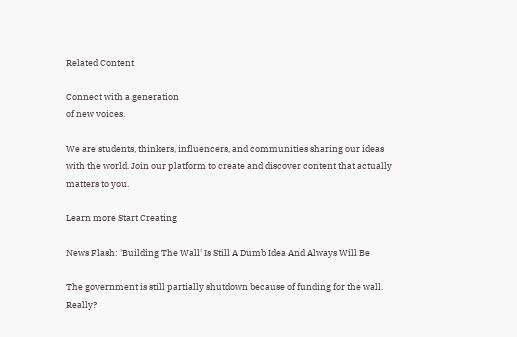Related Content

Connect with a generation
of new voices.

We are students, thinkers, influencers, and communities sharing our ideas with the world. Join our platform to create and discover content that actually matters to you.

Learn more Start Creating

News Flash: 'Building The Wall' Is Still A Dumb Idea And Always Will Be

The government is still partially shutdown because of funding for the wall. Really?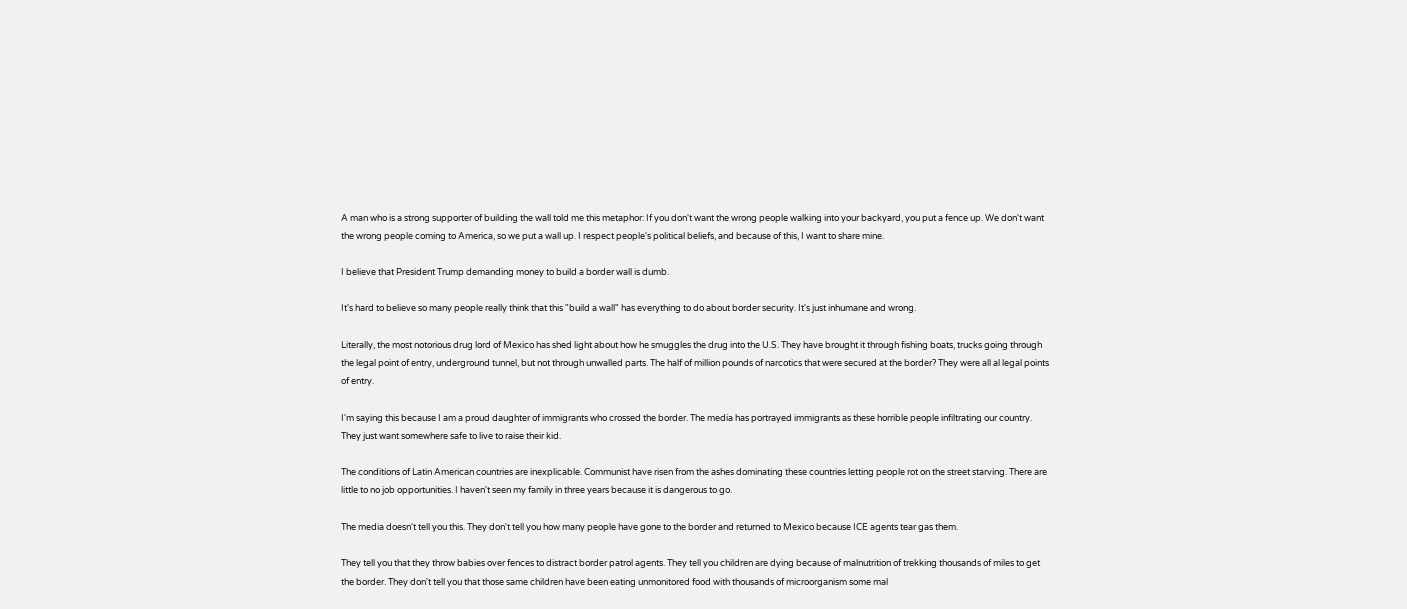A man who is a strong supporter of building the wall told me this metaphor: If you don't want the wrong people walking into your backyard, you put a fence up. We don't want the wrong people coming to America, so we put a wall up. I respect people's political beliefs, and because of this, I want to share mine.

I believe that President Trump demanding money to build a border wall is dumb.

It's hard to believe so many people really think that this "build a wall" has everything to do about border security. It's just inhumane and wrong.

Literally, the most notorious drug lord of Mexico has shed light about how he smuggles the drug into the U.S. They have brought it through fishing boats, trucks going through the legal point of entry, underground tunnel, but not through unwalled parts. The half of million pounds of narcotics that were secured at the border? They were all al legal points of entry.

I'm saying this because I am a proud daughter of immigrants who crossed the border. The media has portrayed immigrants as these horrible people infiltrating our country. They just want somewhere safe to live to raise their kid.

The conditions of Latin American countries are inexplicable. Communist have risen from the ashes dominating these countries letting people rot on the street starving. There are little to no job opportunities. I haven't seen my family in three years because it is dangerous to go.

The media doesn't tell you this. They don't tell you how many people have gone to the border and returned to Mexico because ICE agents tear gas them.

They tell you that they throw babies over fences to distract border patrol agents. They tell you children are dying because of malnutrition of trekking thousands of miles to get the border. They don't tell you that those same children have been eating unmonitored food with thousands of microorganism some mal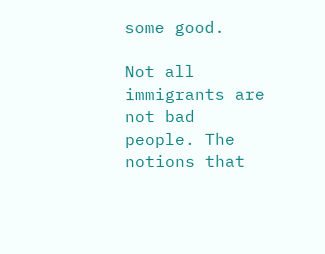some good.

Not all immigrants are not bad people. The notions that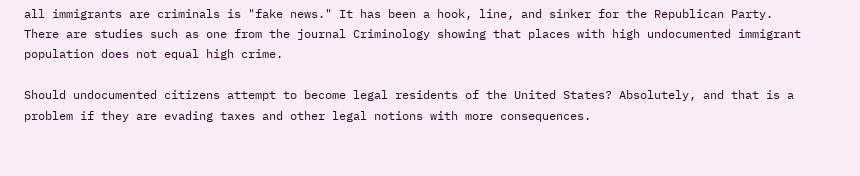all immigrants are criminals is "fake news." It has been a hook, line, and sinker for the Republican Party. There are studies such as one from the journal Criminology showing that places with high undocumented immigrant population does not equal high crime.

Should undocumented citizens attempt to become legal residents of the United States? Absolutely, and that is a problem if they are evading taxes and other legal notions with more consequences.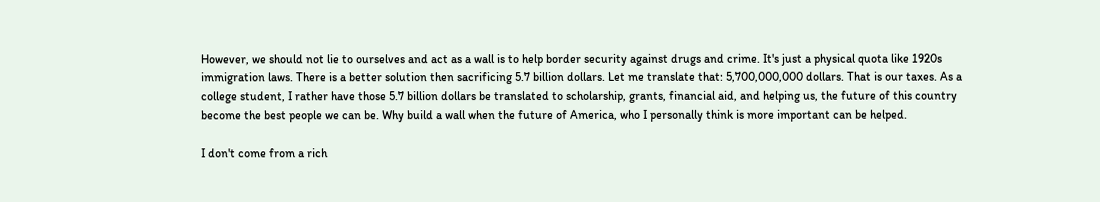However, we should not lie to ourselves and act as a wall is to help border security against drugs and crime. It's just a physical quota like 1920s immigration laws. There is a better solution then sacrificing 5.7 billion dollars. Let me translate that: 5,700,000,000 dollars. That is our taxes. As a college student, I rather have those 5.7 billion dollars be translated to scholarship, grants, financial aid, and helping us, the future of this country become the best people we can be. Why build a wall when the future of America, who I personally think is more important can be helped.

I don't come from a rich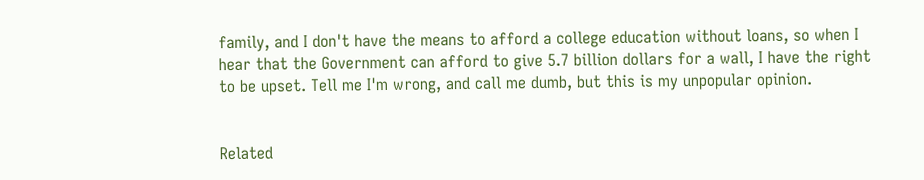family, and I don't have the means to afford a college education without loans, so when I hear that the Government can afford to give 5.7 billion dollars for a wall, I have the right to be upset. Tell me I'm wrong, and call me dumb, but this is my unpopular opinion.


Related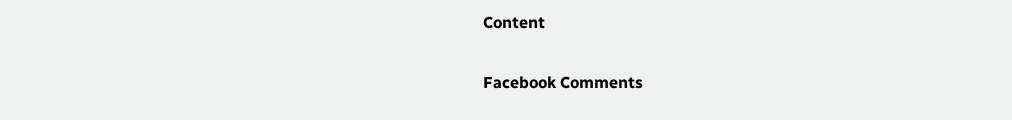Content

Facebook Comments